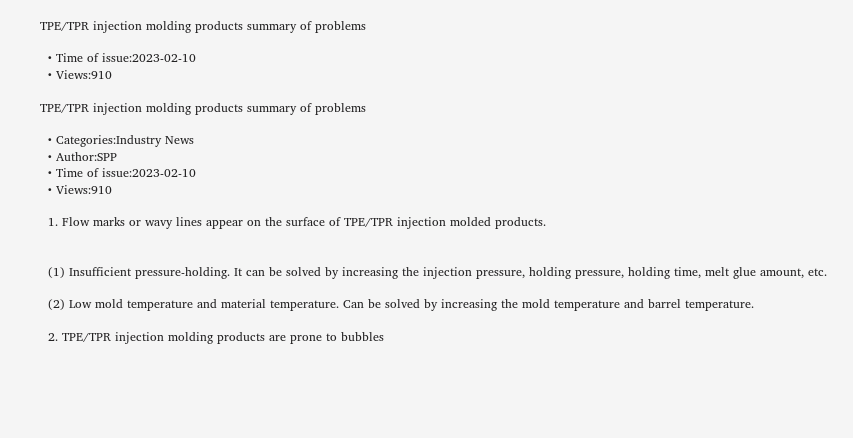TPE/TPR injection molding products summary of problems

  • Time of issue:2023-02-10
  • Views:910

TPE/TPR injection molding products summary of problems

  • Categories:Industry News
  • Author:SPP
  • Time of issue:2023-02-10
  • Views:910

  1. Flow marks or wavy lines appear on the surface of TPE/TPR injection molded products.


  (1) Insufficient pressure-holding. It can be solved by increasing the injection pressure, holding pressure, holding time, melt glue amount, etc.

  (2) Low mold temperature and material temperature. Can be solved by increasing the mold temperature and barrel temperature.

  2. TPE/TPR injection molding products are prone to bubbles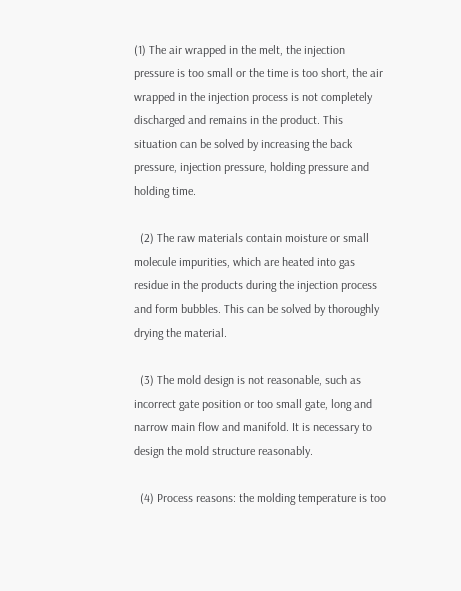(1) The air wrapped in the melt, the injection pressure is too small or the time is too short, the air wrapped in the injection process is not completely discharged and remains in the product. This situation can be solved by increasing the back pressure, injection pressure, holding pressure and holding time.

  (2) The raw materials contain moisture or small molecule impurities, which are heated into gas residue in the products during the injection process and form bubbles. This can be solved by thoroughly drying the material.

  (3) The mold design is not reasonable, such as incorrect gate position or too small gate, long and narrow main flow and manifold. It is necessary to design the mold structure reasonably.

  (4) Process reasons: the molding temperature is too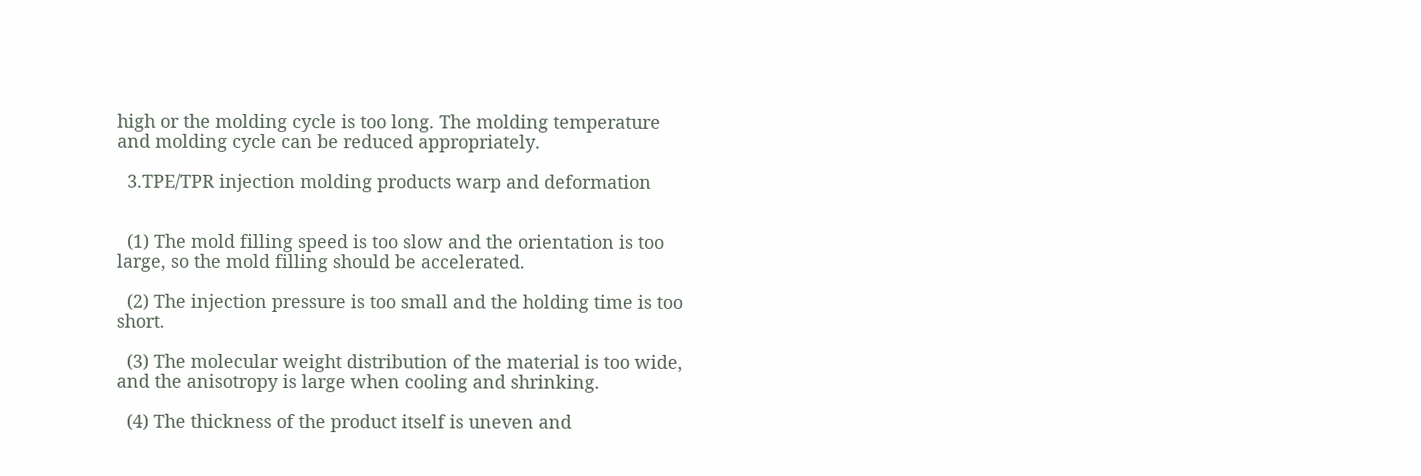high or the molding cycle is too long. The molding temperature and molding cycle can be reduced appropriately.

  3.TPE/TPR injection molding products warp and deformation


  (1) The mold filling speed is too slow and the orientation is too large, so the mold filling should be accelerated.

  (2) The injection pressure is too small and the holding time is too short.

  (3) The molecular weight distribution of the material is too wide, and the anisotropy is large when cooling and shrinking.

  (4) The thickness of the product itself is uneven and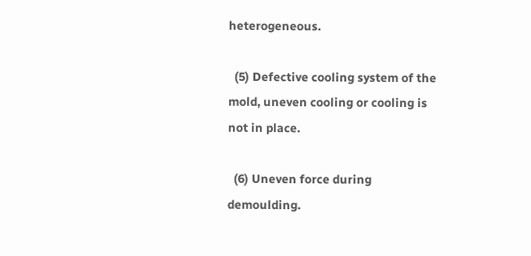heterogeneous.

  (5) Defective cooling system of the mold, uneven cooling or cooling is not in place.

  (6) Uneven force during demoulding.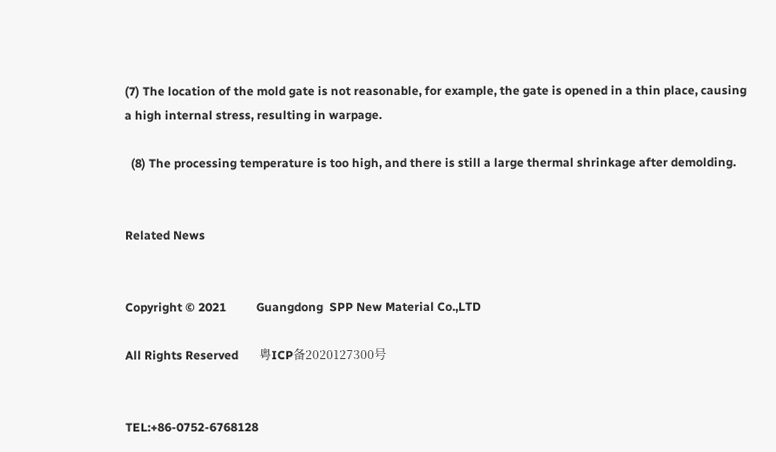(7) The location of the mold gate is not reasonable, for example, the gate is opened in a thin place, causing a high internal stress, resulting in warpage.

  (8) The processing temperature is too high, and there is still a large thermal shrinkage after demolding.


Related News


Copyright © 2021          Guangdong  SPP New Material Co.,LTD

All Rights Reserved       粤ICP备2020127300号


TEL:+86-0752-6768128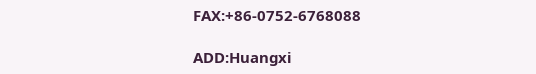FAX:+86-0752-6768088

ADD:Huangxi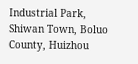Industrial Park, Shiwan Town, Boluo County, Huizhou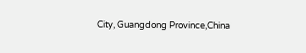City, Guangdong Province,China